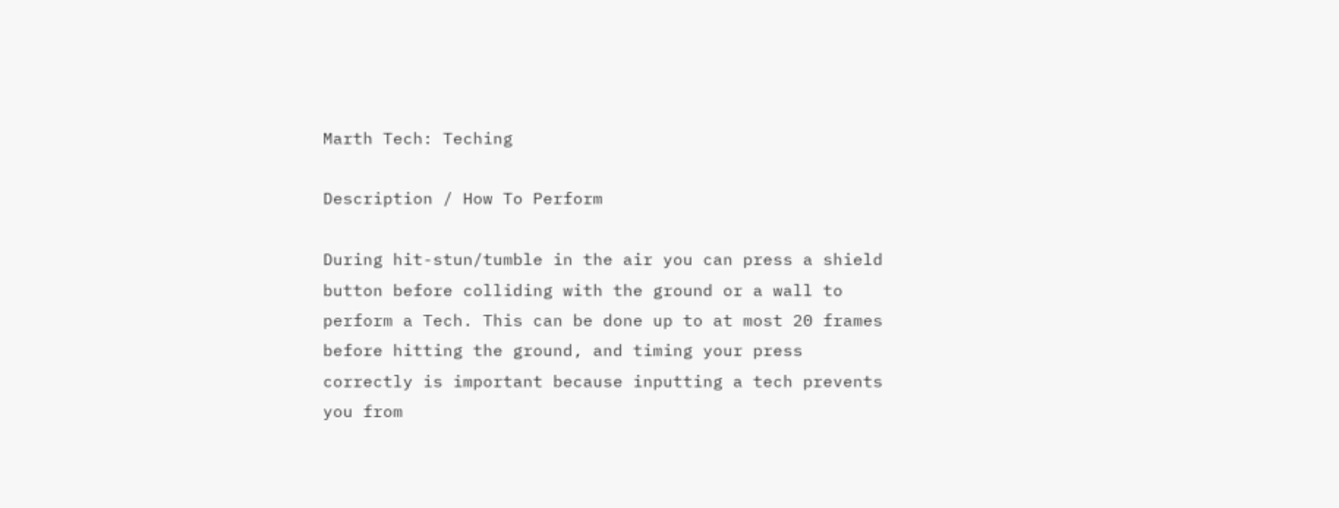Marth Tech: Teching

Description / How To Perform

During hit-stun/tumble in the air you can press a shield button before colliding with the ground or a wall to perform a Tech. This can be done up to at most 20 frames before hitting the ground, and timing your press correctly is important because inputting a tech prevents you from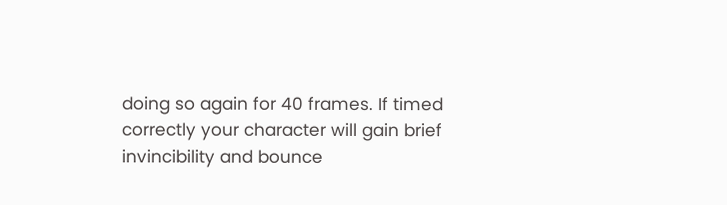doing so again for 40 frames. If timed correctly your character will gain brief invincibility and bounce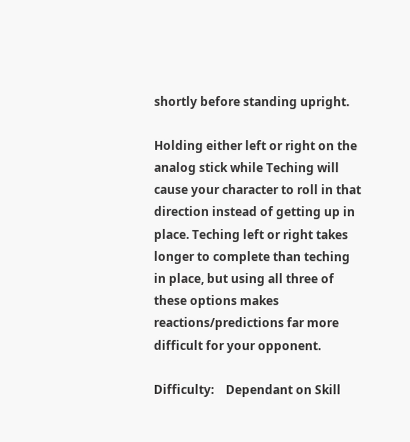shortly before standing upright.

Holding either left or right on the analog stick while Teching will cause your character to roll in that direction instead of getting up in place. Teching left or right takes longer to complete than teching in place, but using all three of these options makes reactions/predictions far more difficult for your opponent.

Difficulty:    Dependant on Skill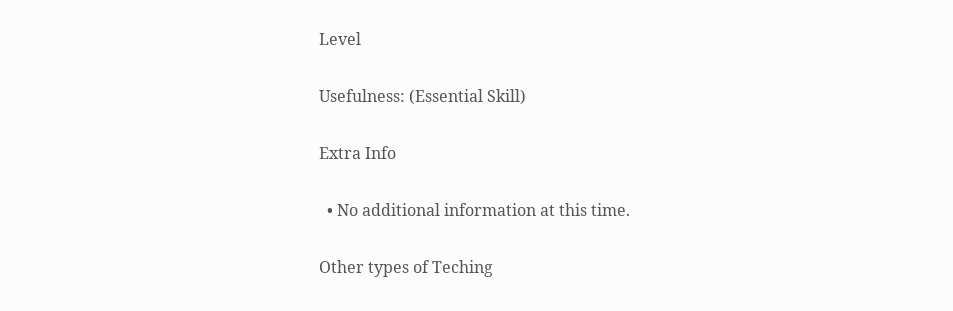Level

Usefulness: (Essential Skill)

Extra Info

  • No additional information at this time.

Other types of Teching